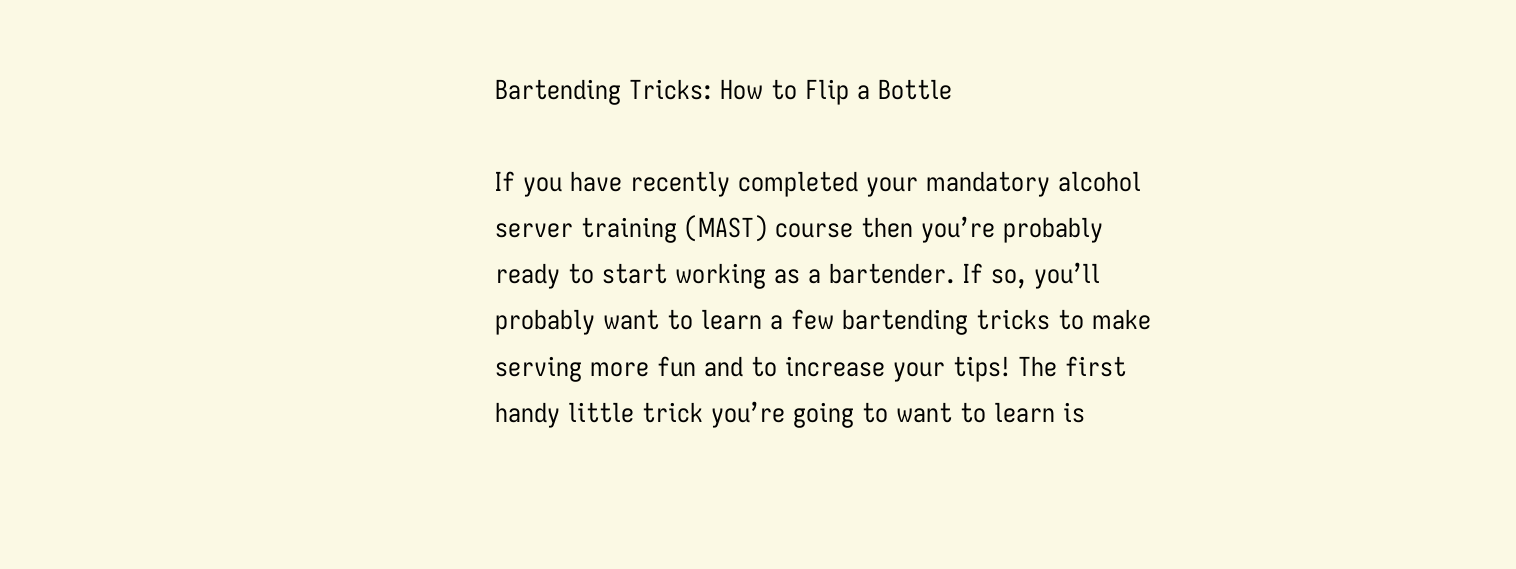Bartending Tricks: How to Flip a Bottle

If you have recently completed your mandatory alcohol server training (MAST) course then you’re probably ready to start working as a bartender. If so, you’ll probably want to learn a few bartending tricks to make serving more fun and to increase your tips! The first handy little trick you’re going to want to learn is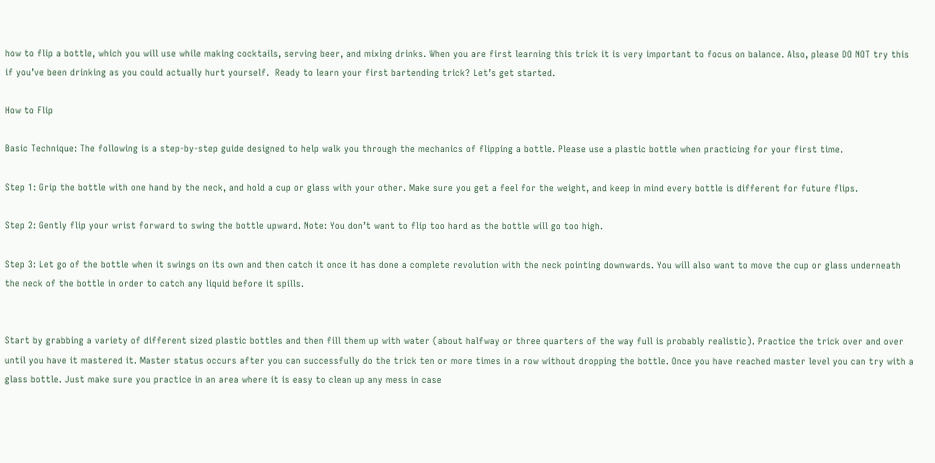how to flip a bottle, which you will use while making cocktails, serving beer, and mixing drinks. When you are first learning this trick it is very important to focus on balance. Also, please DO NOT try this if you’ve been drinking as you could actually hurt yourself.  Ready to learn your first bartending trick? Let’s get started.

How to Flip

Basic Technique: The following is a step-by-step guide designed to help walk you through the mechanics of flipping a bottle. Please use a plastic bottle when practicing for your first time.

Step 1: Grip the bottle with one hand by the neck, and hold a cup or glass with your other. Make sure you get a feel for the weight, and keep in mind every bottle is different for future flips.

Step 2: Gently flip your wrist forward to swing the bottle upward. Note: You don’t want to flip too hard as the bottle will go too high.

Step 3: Let go of the bottle when it swings on its own and then catch it once it has done a complete revolution with the neck pointing downwards. You will also want to move the cup or glass underneath the neck of the bottle in order to catch any liquid before it spills.


Start by grabbing a variety of different sized plastic bottles and then fill them up with water (about halfway or three quarters of the way full is probably realistic). Practice the trick over and over until you have it mastered it. Master status occurs after you can successfully do the trick ten or more times in a row without dropping the bottle. Once you have reached master level you can try with a glass bottle. Just make sure you practice in an area where it is easy to clean up any mess in case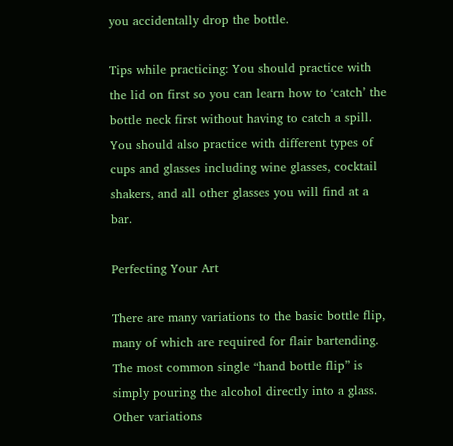you accidentally drop the bottle.

Tips while practicing: You should practice with the lid on first so you can learn how to ‘catch’ the bottle neck first without having to catch a spill. You should also practice with different types of cups and glasses including wine glasses, cocktail shakers, and all other glasses you will find at a bar.

Perfecting Your Art

There are many variations to the basic bottle flip, many of which are required for flair bartending. The most common single “hand bottle flip” is simply pouring the alcohol directly into a glass. Other variations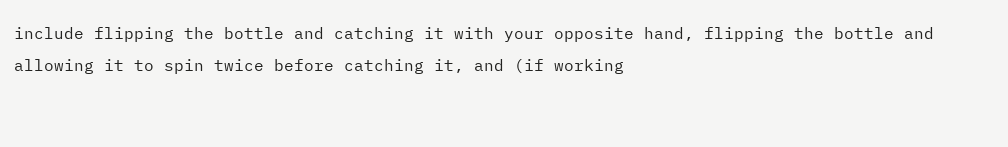include flipping the bottle and catching it with your opposite hand, flipping the bottle and allowing it to spin twice before catching it, and (if working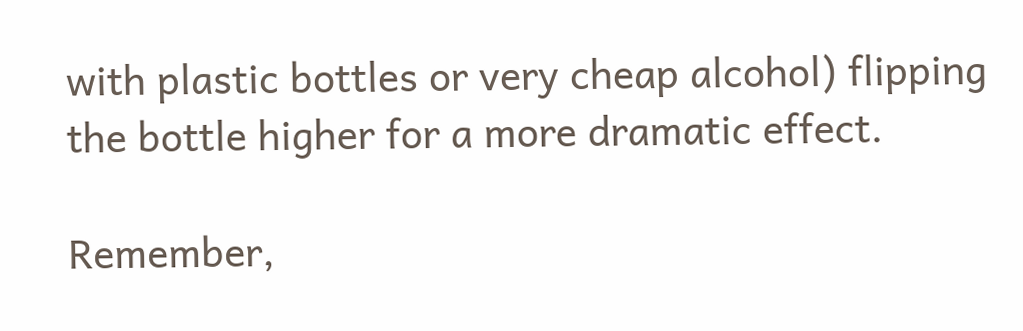with plastic bottles or very cheap alcohol) flipping the bottle higher for a more dramatic effect.

Remember,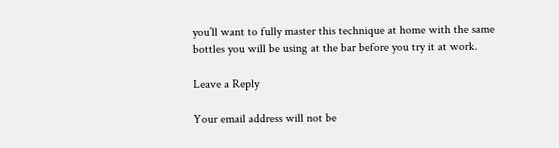you’ll want to fully master this technique at home with the same bottles you will be using at the bar before you try it at work.

Leave a Reply

Your email address will not be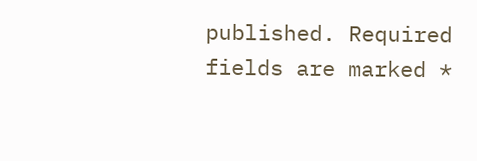published. Required fields are marked *